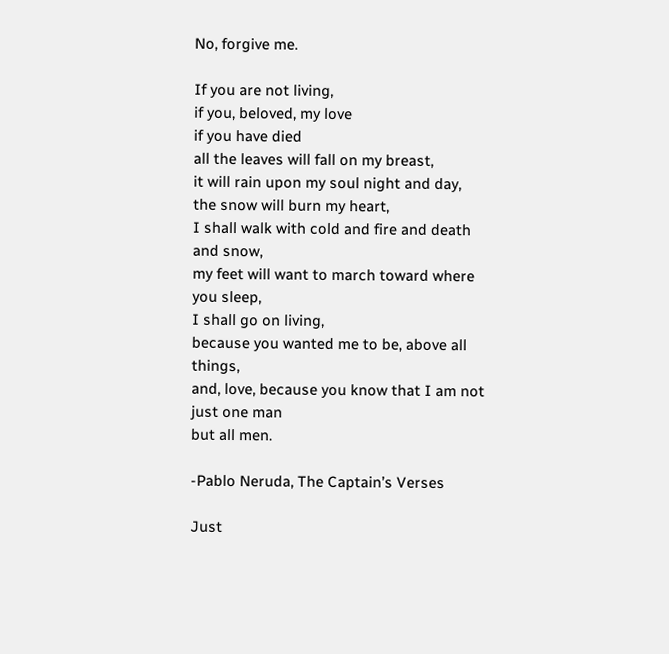No, forgive me.

If you are not living,
if you, beloved, my love
if you have died
all the leaves will fall on my breast,
it will rain upon my soul night and day,
the snow will burn my heart,
I shall walk with cold and fire and death and snow,
my feet will want to march toward where you sleep,
I shall go on living,
because you wanted me to be, above all things,
and, love, because you know that I am not just one man
but all men.

-Pablo Neruda, The Captain’s Verses

Just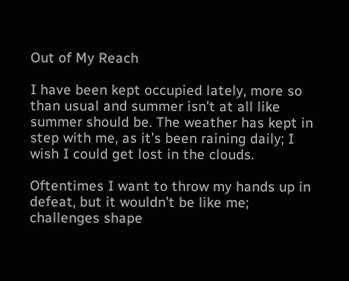Out of My Reach

I have been kept occupied lately, more so than usual and summer isn’t at all like summer should be. The weather has kept in step with me, as it’s been raining daily; I wish I could get lost in the clouds.

Oftentimes I want to throw my hands up in defeat, but it wouldn’t be like me; challenges shape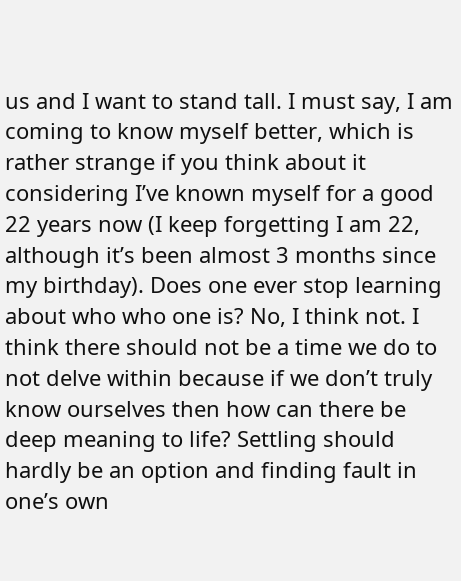us and I want to stand tall. I must say, I am coming to know myself better, which is rather strange if you think about it considering I’ve known myself for a good 22 years now (I keep forgetting I am 22, although it’s been almost 3 months since my birthday). Does one ever stop learning about who who one is? No, I think not. I think there should not be a time we do to not delve within because if we don’t truly know ourselves then how can there be deep meaning to life? Settling should hardly be an option and finding fault in one’s own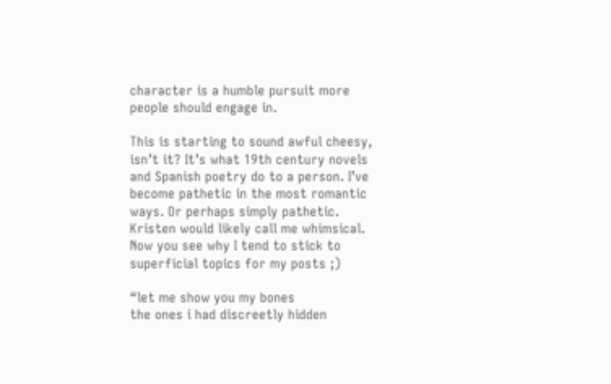character is a humble pursuit more people should engage in.

This is starting to sound awful cheesy, isn’t it? It’s what 19th century novels and Spanish poetry do to a person. I’ve become pathetic in the most romantic ways. Or perhaps simply pathetic. Kristen would likely call me whimsical. Now you see why I tend to stick to superficial topics for my posts ;)

“let me show you my bones
the ones i had discreetly hidden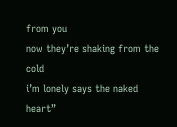from you
now they’re shaking from the cold
i’m lonely says the naked heart”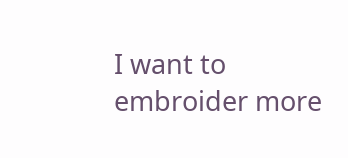I want to embroider more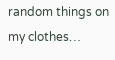random things on my clothes…